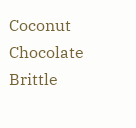Coconut Chocolate Brittle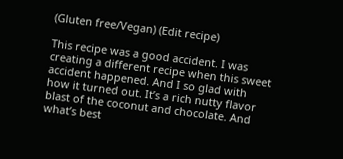(Gluten free/Vegan) (Edit recipe)

This recipe was a good accident. I was creating a different recipe when this sweet accident happened. And I so glad with how it turned out. It’s a rich nutty flavor blast of the coconut and chocolate. And what’s best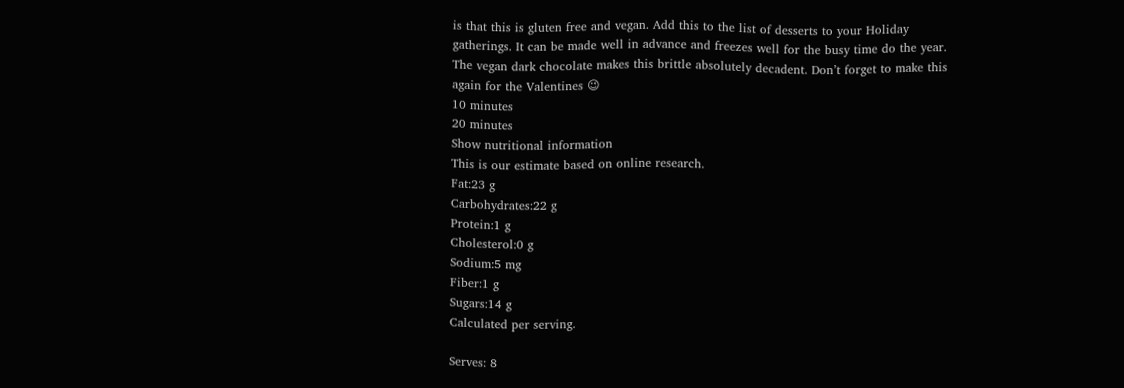is that this is gluten free and vegan. Add this to the list of desserts to your Holiday gatherings. It can be made well in advance and freezes well for the busy time do the year. The vegan dark chocolate makes this brittle absolutely decadent. Don’t forget to make this again for the Valentines 😉
10 minutes
20 minutes
Show nutritional information
This is our estimate based on online research.
Fat:23 g
Carbohydrates:22 g
Protein:1 g
Cholesterol:0 g
Sodium:5 mg
Fiber:1 g
Sugars:14 g
Calculated per serving.

Serves: 8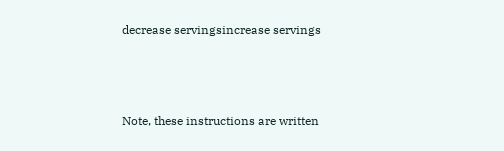decrease servingsincrease servings



Note, these instructions are written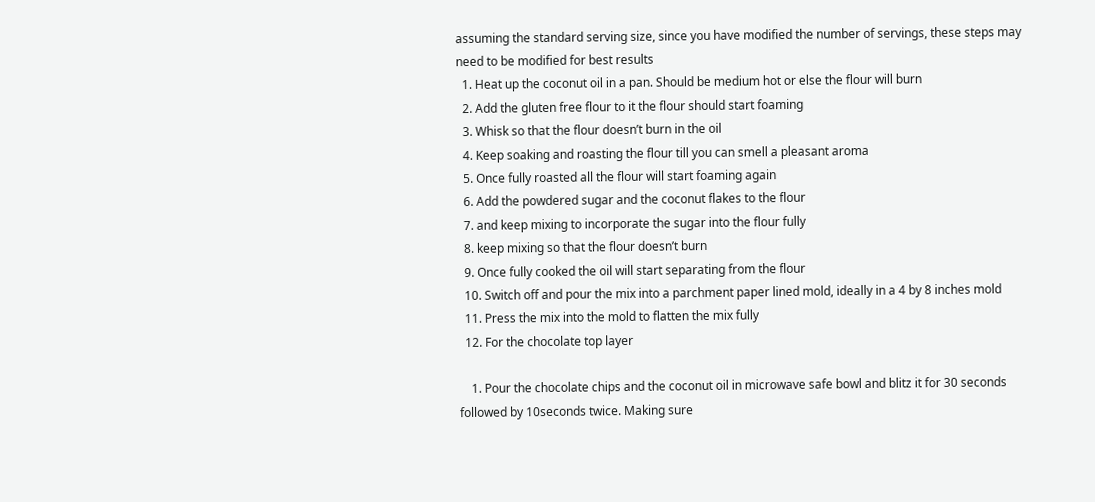assuming the standard serving size, since you have modified the number of servings, these steps may need to be modified for best results
  1. Heat up the coconut oil in a pan. Should be medium hot or else the flour will burn
  2. Add the gluten free flour to it the flour should start foaming
  3. Whisk so that the flour doesn’t burn in the oil
  4. Keep soaking and roasting the flour till you can smell a pleasant aroma
  5. Once fully roasted all the flour will start foaming again
  6. Add the powdered sugar and the coconut flakes to the flour
  7. and keep mixing to incorporate the sugar into the flour fully
  8. keep mixing so that the flour doesn’t burn
  9. Once fully cooked the oil will start separating from the flour
  10. Switch off and pour the mix into a parchment paper lined mold, ideally in a 4 by 8 inches mold
  11. Press the mix into the mold to flatten the mix fully
  12. For the chocolate top layer

    1. Pour the chocolate chips and the coconut oil in microwave safe bowl and blitz it for 30 seconds followed by 10seconds twice. Making sure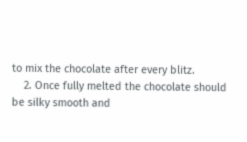to mix the chocolate after every blitz.
    2. Once fully melted the chocolate should be silky smooth and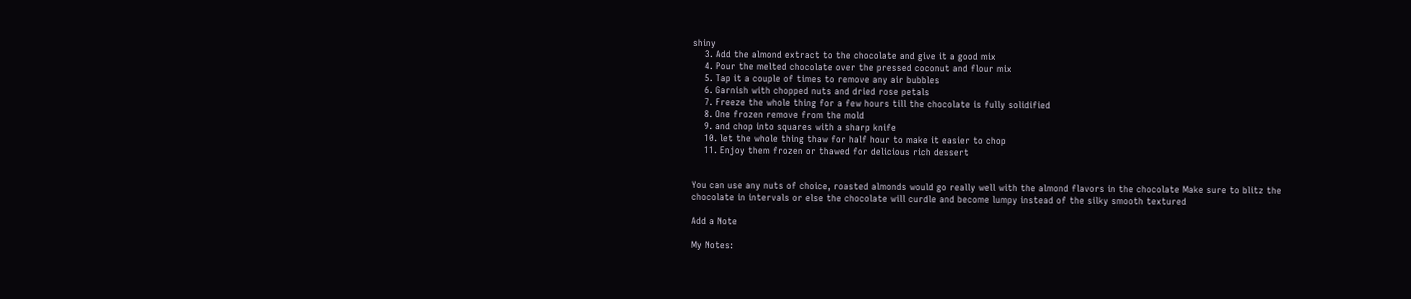shiny
    3. Add the almond extract to the chocolate and give it a good mix
    4. Pour the melted chocolate over the pressed coconut and flour mix
    5. Tap it a couple of times to remove any air bubbles
    6. Garnish with chopped nuts and dried rose petals
    7. Freeze the whole thing for a few hours till the chocolate is fully solidified
    8. One frozen remove from the mold
    9. and chop into squares with a sharp knife
    10. let the whole thing thaw for half hour to make it easier to chop
    11. Enjoy them frozen or thawed for delicious rich dessert


You can use any nuts of choice, roasted almonds would go really well with the almond flavors in the chocolate Make sure to blitz the chocolate in intervals or else the chocolate will curdle and become lumpy instead of the silky smooth textured

Add a Note

My Notes: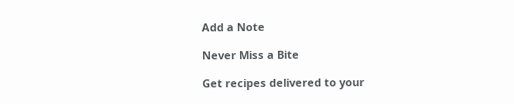Add a Note

Never Miss a Bite

Get recipes delivered to your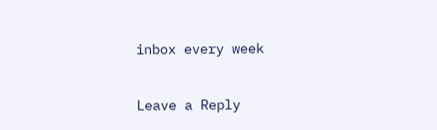inbox every week

Leave a Reply